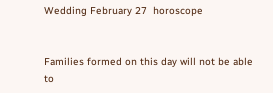Wedding February 27  horoscope


Families formed on this day will not be able to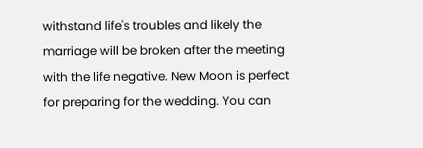withstand life's troubles and likely the marriage will be broken after the meeting with the life negative. New Moon is perfect for preparing for the wedding. You can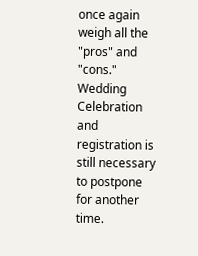once again weigh all the "pros" and "cons." Wedding Celebration and registration is still necessary to postpone for another time.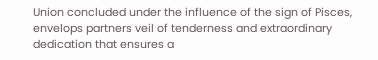Union concluded under the influence of the sign of Pisces, envelops partners veil of tenderness and extraordinary dedication that ensures a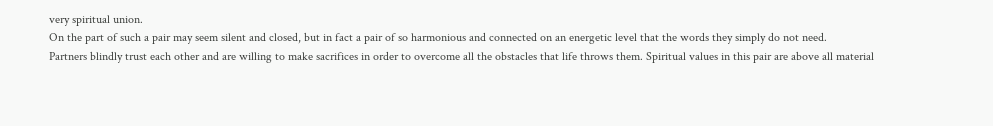very spiritual union.
On the part of such a pair may seem silent and closed, but in fact a pair of so harmonious and connected on an energetic level that the words they simply do not need.
Partners blindly trust each other and are willing to make sacrifices in order to overcome all the obstacles that life throws them. Spiritual values in this pair are above all material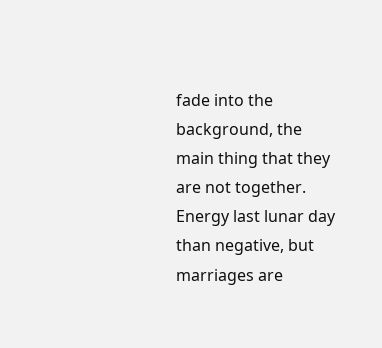fade into the background, the main thing that they are not together. Energy last lunar day than negative, but marriages are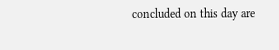concluded on this day are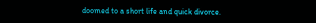doomed to a short life and quick divorce.